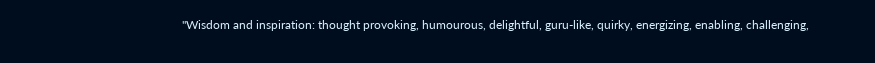"Wisdom and inspiration: thought provoking, humourous, delightful, guru-like, quirky, energizing, enabling, challenging,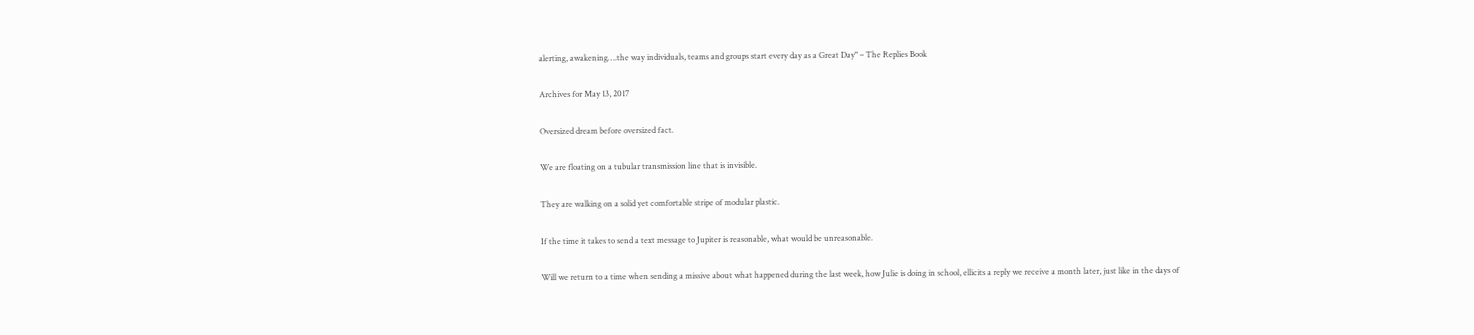alerting, awakening….the way individuals, teams and groups start every day as a Great Day" – The Replies Book

Archives for May 13, 2017

Oversized dream before oversized fact.

We are floating on a tubular transmission line that is invisible.

They are walking on a solid yet comfortable stripe of modular plastic.

If the time it takes to send a text message to Jupiter is reasonable, what would be unreasonable.

Will we return to a time when sending a missive about what happened during the last week, how Julie is doing in school, ellicits a reply we receive a month later, just like in the days of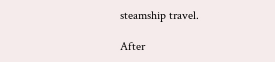steamship travel.

After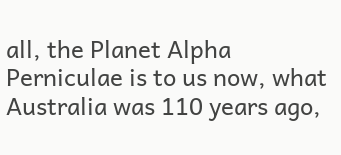all, the Planet Alpha Perniculae is to us now, what Australia was 110 years ago,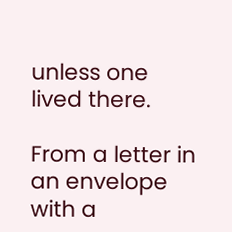unless one lived there.

From a letter in an envelope with a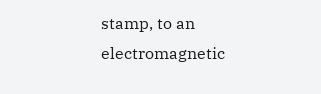stamp, to an electromagnetic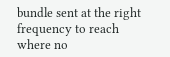bundle sent at the right frequency to reach where no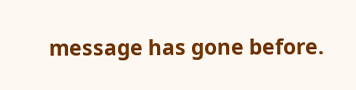message has gone before.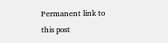Permanent link to this post